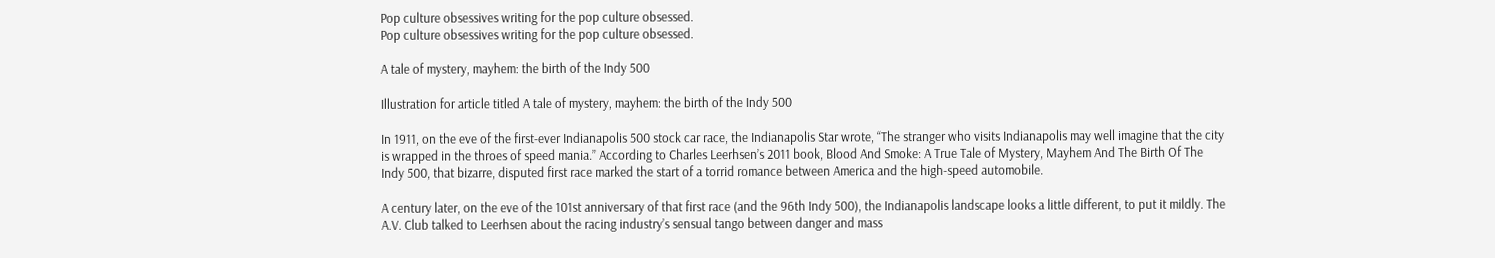Pop culture obsessives writing for the pop culture obsessed.
Pop culture obsessives writing for the pop culture obsessed.

A tale of mystery, mayhem: the birth of the Indy 500

Illustration for article titled A tale of mystery, mayhem: the birth of the Indy 500

In 1911, on the eve of the first-ever Indianapolis 500 stock car race, the Indianapolis Star wrote, “The stranger who visits Indianapolis may well imagine that the city is wrapped in the throes of speed mania.” According to Charles Leerhsen’s 2011 book, Blood And Smoke: A True Tale of Mystery, Mayhem And The Birth Of The Indy 500, that bizarre, disputed first race marked the start of a torrid romance between America and the high-speed automobile.

A century later, on the eve of the 101st anniversary of that first race (and the 96th Indy 500), the Indianapolis landscape looks a little different, to put it mildly. The A.V. Club talked to Leerhsen about the racing industry’s sensual tango between danger and mass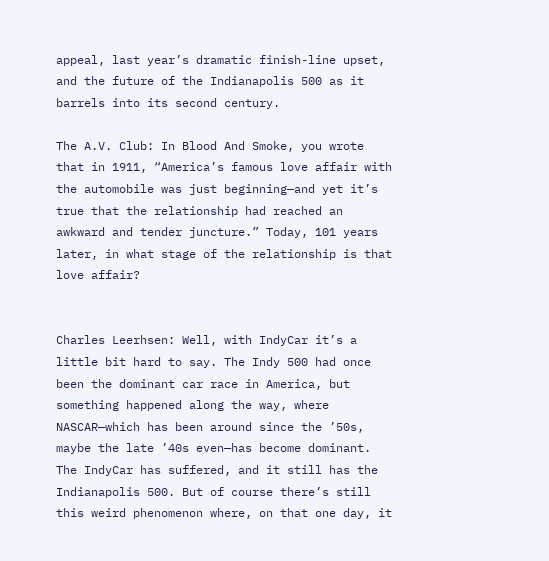appeal, last year’s dramatic finish-line upset, and the future of the Indianapolis 500 as it barrels into its second century.

The A.V. Club: In Blood And Smoke, you wrote that in 1911, “America’s famous love affair with the automobile was just beginning—and yet it’s true that the relationship had reached an awkward and tender juncture.” Today, 101 years later, in what stage of the relationship is that love affair?


Charles Leerhsen: Well, with IndyCar it’s a little bit hard to say. The Indy 500 had once been the dominant car race in America, but something happened along the way, where NASCAR—which has been around since the ’50s, maybe the late ’40s even—has become dominant. The IndyCar has suffered, and it still has the Indianapolis 500. But of course there’s still this weird phenomenon where, on that one day, it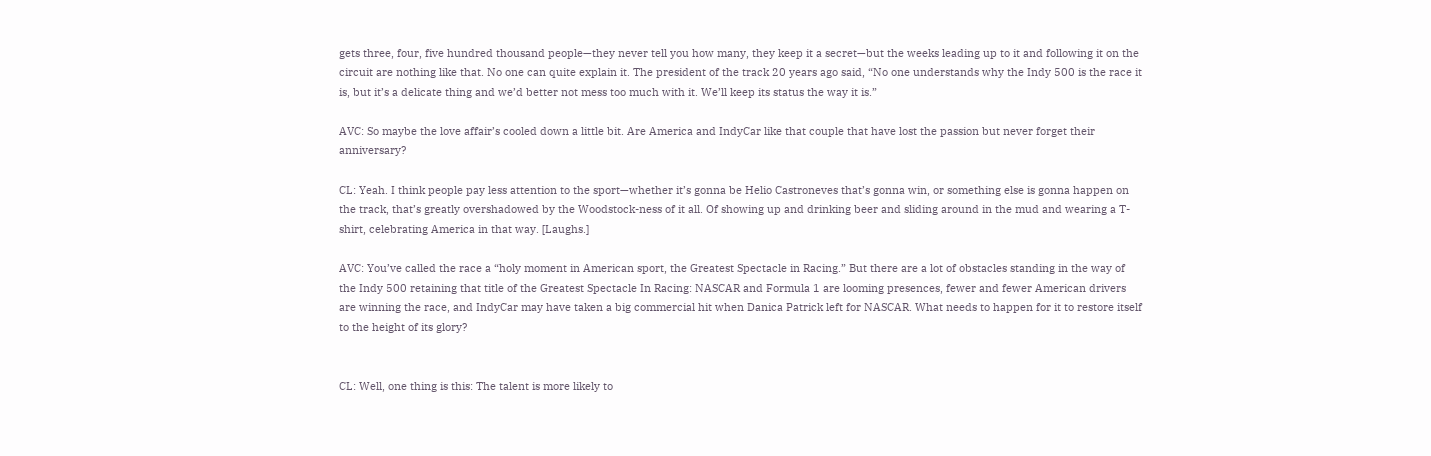gets three, four, five hundred thousand people—they never tell you how many, they keep it a secret—but the weeks leading up to it and following it on the circuit are nothing like that. No one can quite explain it. The president of the track 20 years ago said, “No one understands why the Indy 500 is the race it is, but it’s a delicate thing and we’d better not mess too much with it. We’ll keep its status the way it is.”

AVC: So maybe the love affair’s cooled down a little bit. Are America and IndyCar like that couple that have lost the passion but never forget their anniversary?

CL: Yeah. I think people pay less attention to the sport—whether it’s gonna be Helio Castroneves that’s gonna win, or something else is gonna happen on the track, that’s greatly overshadowed by the Woodstock-ness of it all. Of showing up and drinking beer and sliding around in the mud and wearing a T-shirt, celebrating America in that way. [Laughs.]

AVC: You’ve called the race a “holy moment in American sport, the Greatest Spectacle in Racing.” But there are a lot of obstacles standing in the way of the Indy 500 retaining that title of the Greatest Spectacle In Racing: NASCAR and Formula 1 are looming presences, fewer and fewer American drivers are winning the race, and IndyCar may have taken a big commercial hit when Danica Patrick left for NASCAR. What needs to happen for it to restore itself to the height of its glory?


CL: Well, one thing is this: The talent is more likely to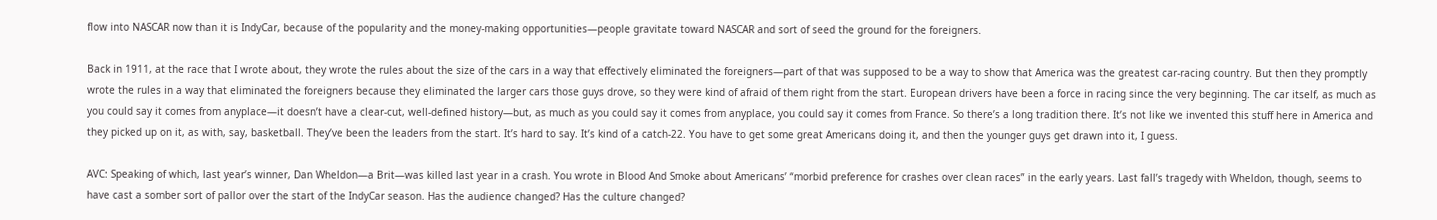flow into NASCAR now than it is IndyCar, because of the popularity and the money-making opportunities—people gravitate toward NASCAR and sort of seed the ground for the foreigners.

Back in 1911, at the race that I wrote about, they wrote the rules about the size of the cars in a way that effectively eliminated the foreigners—part of that was supposed to be a way to show that America was the greatest car-racing country. But then they promptly wrote the rules in a way that eliminated the foreigners because they eliminated the larger cars those guys drove, so they were kind of afraid of them right from the start. European drivers have been a force in racing since the very beginning. The car itself, as much as you could say it comes from anyplace—it doesn’t have a clear-cut, well-defined history—but, as much as you could say it comes from anyplace, you could say it comes from France. So there’s a long tradition there. It’s not like we invented this stuff here in America and they picked up on it, as with, say, basketball. They’ve been the leaders from the start. It’s hard to say. It’s kind of a catch-22. You have to get some great Americans doing it, and then the younger guys get drawn into it, I guess.

AVC: Speaking of which, last year’s winner, Dan Wheldon—a Brit—was killed last year in a crash. You wrote in Blood And Smoke about Americans’ “morbid preference for crashes over clean races” in the early years. Last fall’s tragedy with Wheldon, though, seems to have cast a somber sort of pallor over the start of the IndyCar season. Has the audience changed? Has the culture changed?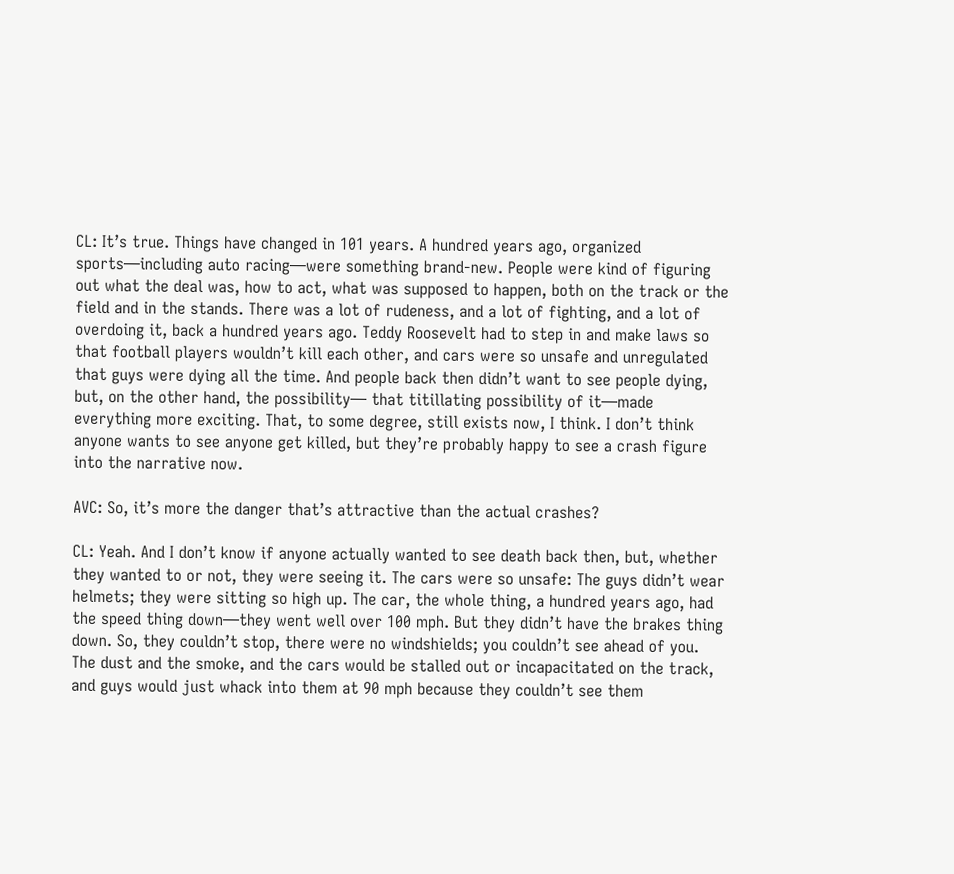CL: It’s true. Things have changed in 101 years. A hundred years ago, organized sports—including auto racing—were something brand-new. People were kind of figuring out what the deal was, how to act, what was supposed to happen, both on the track or the field and in the stands. There was a lot of rudeness, and a lot of fighting, and a lot of overdoing it, back a hundred years ago. Teddy Roosevelt had to step in and make laws so that football players wouldn’t kill each other, and cars were so unsafe and unregulated that guys were dying all the time. And people back then didn’t want to see people dying, but, on the other hand, the possibility— that titillating possibility of it—made everything more exciting. That, to some degree, still exists now, I think. I don’t think anyone wants to see anyone get killed, but they’re probably happy to see a crash figure into the narrative now.

AVC: So, it’s more the danger that’s attractive than the actual crashes?

CL: Yeah. And I don’t know if anyone actually wanted to see death back then, but, whether they wanted to or not, they were seeing it. The cars were so unsafe: The guys didn’t wear helmets; they were sitting so high up. The car, the whole thing, a hundred years ago, had the speed thing down—they went well over 100 mph. But they didn’t have the brakes thing down. So, they couldn’t stop, there were no windshields; you couldn’t see ahead of you. The dust and the smoke, and the cars would be stalled out or incapacitated on the track, and guys would just whack into them at 90 mph because they couldn’t see them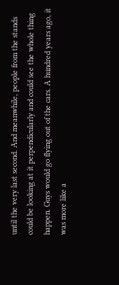until the very last second. And meanwhile, people from the stands could be looking at it perpendicularly and could see the whole thing happen. Guys would go flying out of the cars. A hundred years ago, it was more like a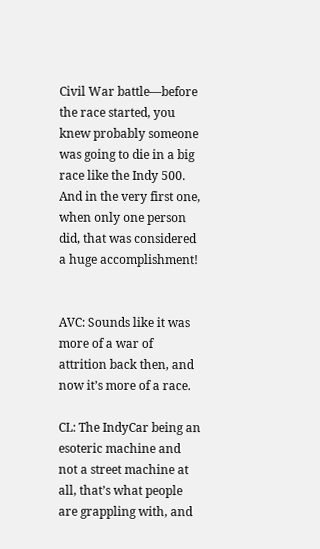Civil War battle—before the race started, you knew probably someone was going to die in a big race like the Indy 500. And in the very first one, when only one person did, that was considered a huge accomplishment!


AVC: Sounds like it was more of a war of attrition back then, and now it’s more of a race.

CL: The IndyCar being an esoteric machine and not a street machine at all, that’s what people are grappling with, and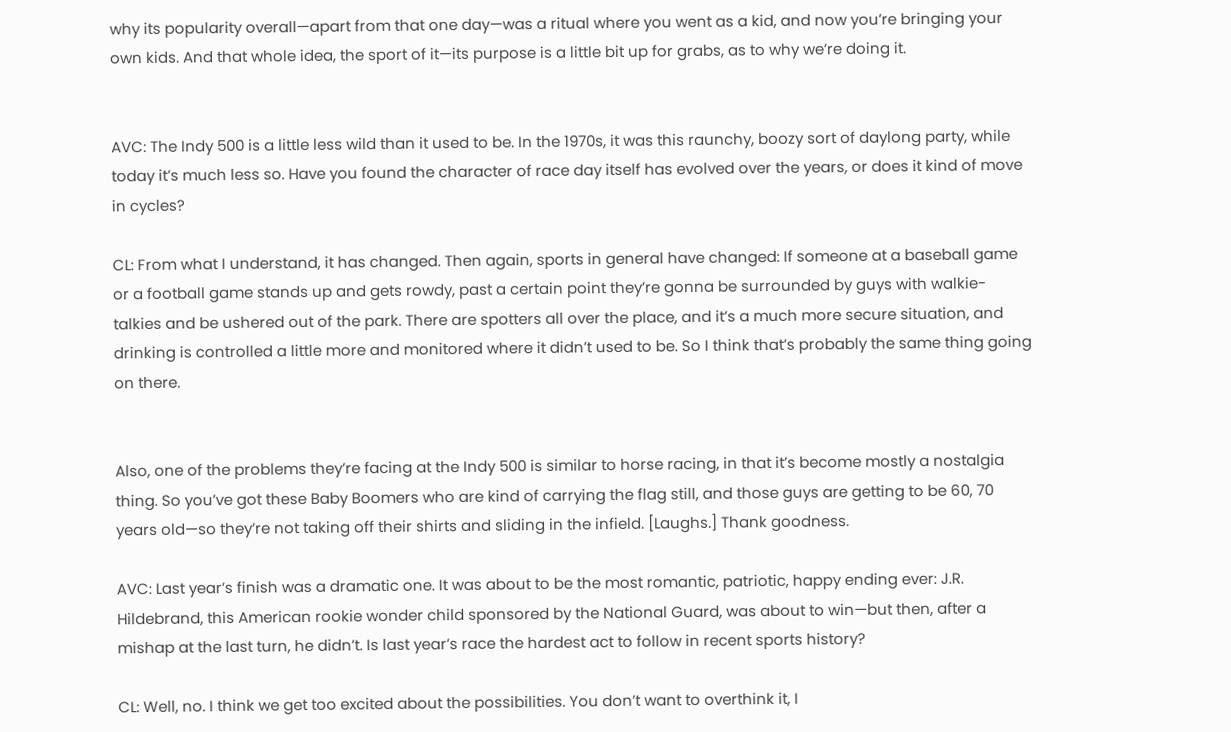why its popularity overall—apart from that one day—was a ritual where you went as a kid, and now you’re bringing your own kids. And that whole idea, the sport of it—its purpose is a little bit up for grabs, as to why we’re doing it.


AVC: The Indy 500 is a little less wild than it used to be. In the 1970s, it was this raunchy, boozy sort of daylong party, while today it’s much less so. Have you found the character of race day itself has evolved over the years, or does it kind of move in cycles?

CL: From what I understand, it has changed. Then again, sports in general have changed: If someone at a baseball game or a football game stands up and gets rowdy, past a certain point they’re gonna be surrounded by guys with walkie-talkies and be ushered out of the park. There are spotters all over the place, and it’s a much more secure situation, and drinking is controlled a little more and monitored where it didn’t used to be. So I think that’s probably the same thing going on there.


Also, one of the problems they’re facing at the Indy 500 is similar to horse racing, in that it’s become mostly a nostalgia thing. So you’ve got these Baby Boomers who are kind of carrying the flag still, and those guys are getting to be 60, 70 years old—so they’re not taking off their shirts and sliding in the infield. [Laughs.] Thank goodness.

AVC: Last year’s finish was a dramatic one. It was about to be the most romantic, patriotic, happy ending ever: J.R. Hildebrand, this American rookie wonder child sponsored by the National Guard, was about to win—but then, after a mishap at the last turn, he didn’t. Is last year’s race the hardest act to follow in recent sports history?

CL: Well, no. I think we get too excited about the possibilities. You don’t want to overthink it, I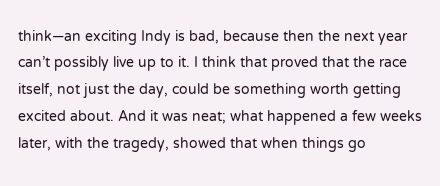think—an exciting Indy is bad, because then the next year can’t possibly live up to it. I think that proved that the race itself, not just the day, could be something worth getting excited about. And it was neat; what happened a few weeks later, with the tragedy, showed that when things go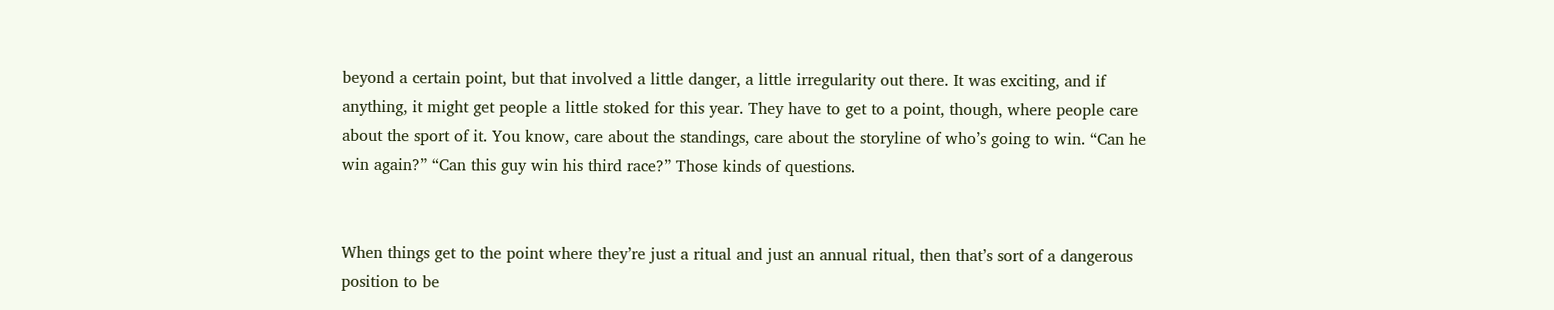beyond a certain point, but that involved a little danger, a little irregularity out there. It was exciting, and if anything, it might get people a little stoked for this year. They have to get to a point, though, where people care about the sport of it. You know, care about the standings, care about the storyline of who’s going to win. “Can he win again?” “Can this guy win his third race?” Those kinds of questions.


When things get to the point where they’re just a ritual and just an annual ritual, then that’s sort of a dangerous position to be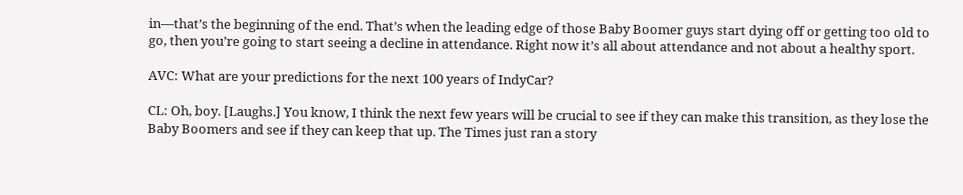in—that’s the beginning of the end. That’s when the leading edge of those Baby Boomer guys start dying off or getting too old to go, then you’re going to start seeing a decline in attendance. Right now it’s all about attendance and not about a healthy sport.

AVC: What are your predictions for the next 100 years of IndyCar?

CL: Oh, boy. [Laughs.] You know, I think the next few years will be crucial to see if they can make this transition, as they lose the Baby Boomers and see if they can keep that up. The Times just ran a story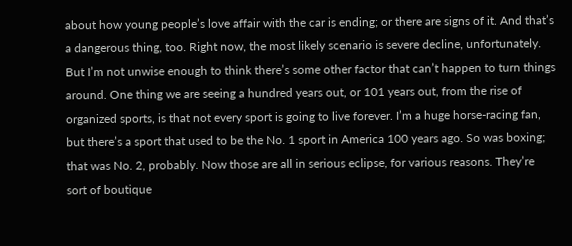about how young people’s love affair with the car is ending; or there are signs of it. And that’s a dangerous thing, too. Right now, the most likely scenario is severe decline, unfortunately. But I’m not unwise enough to think there’s some other factor that can’t happen to turn things around. One thing we are seeing a hundred years out, or 101 years out, from the rise of organized sports, is that not every sport is going to live forever. I’m a huge horse-racing fan, but there’s a sport that used to be the No. 1 sport in America 100 years ago. So was boxing; that was No. 2, probably. Now those are all in serious eclipse, for various reasons. They’re sort of boutique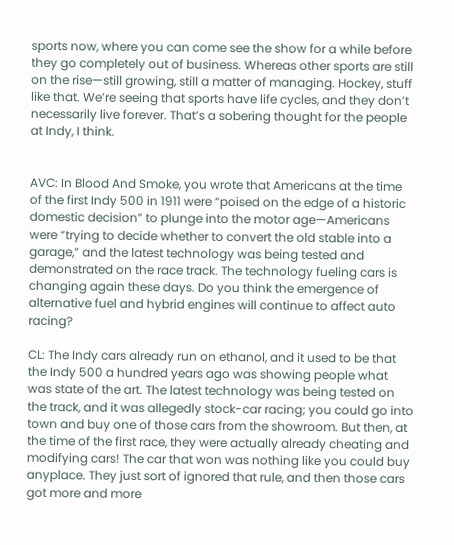sports now, where you can come see the show for a while before they go completely out of business. Whereas other sports are still on the rise—still growing, still a matter of managing. Hockey, stuff like that. We’re seeing that sports have life cycles, and they don’t necessarily live forever. That’s a sobering thought for the people at Indy, I think.


AVC: In Blood And Smoke, you wrote that Americans at the time of the first Indy 500 in 1911 were “poised on the edge of a historic domestic decision” to plunge into the motor age—Americans were “trying to decide whether to convert the old stable into a garage,” and the latest technology was being tested and demonstrated on the race track. The technology fueling cars is changing again these days. Do you think the emergence of alternative fuel and hybrid engines will continue to affect auto racing?

CL: The Indy cars already run on ethanol, and it used to be that the Indy 500 a hundred years ago was showing people what was state of the art. The latest technology was being tested on the track, and it was allegedly stock-car racing; you could go into town and buy one of those cars from the showroom. But then, at the time of the first race, they were actually already cheating and modifying cars! The car that won was nothing like you could buy anyplace. They just sort of ignored that rule, and then those cars got more and more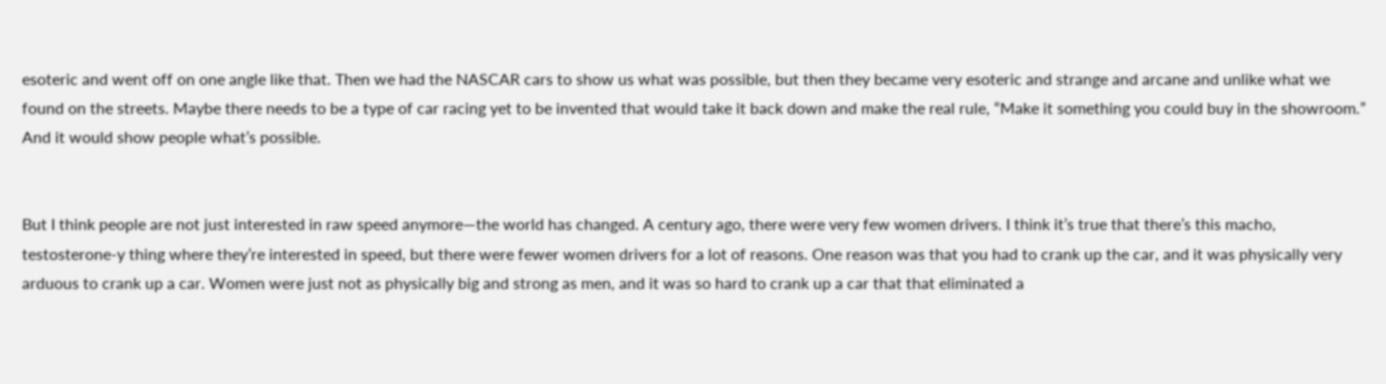esoteric and went off on one angle like that. Then we had the NASCAR cars to show us what was possible, but then they became very esoteric and strange and arcane and unlike what we found on the streets. Maybe there needs to be a type of car racing yet to be invented that would take it back down and make the real rule, “Make it something you could buy in the showroom.” And it would show people what’s possible.


But I think people are not just interested in raw speed anymore—the world has changed. A century ago, there were very few women drivers. I think it’s true that there’s this macho, testosterone-y thing where they’re interested in speed, but there were fewer women drivers for a lot of reasons. One reason was that you had to crank up the car, and it was physically very arduous to crank up a car. Women were just not as physically big and strong as men, and it was so hard to crank up a car that that eliminated a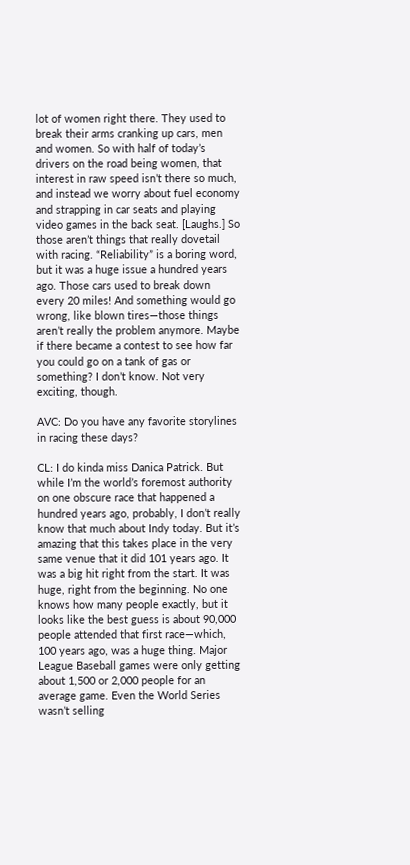lot of women right there. They used to break their arms cranking up cars, men and women. So with half of today’s drivers on the road being women, that interest in raw speed isn’t there so much, and instead we worry about fuel economy and strapping in car seats and playing video games in the back seat. [Laughs.] So those aren’t things that really dovetail with racing. “Reliability” is a boring word, but it was a huge issue a hundred years ago. Those cars used to break down every 20 miles! And something would go wrong, like blown tires—those things aren’t really the problem anymore. Maybe if there became a contest to see how far you could go on a tank of gas or something? I don’t know. Not very exciting, though.

AVC: Do you have any favorite storylines in racing these days?

CL: I do kinda miss Danica Patrick. But while I’m the world’s foremost authority on one obscure race that happened a hundred years ago, probably, I don’t really know that much about Indy today. But it’s amazing that this takes place in the very same venue that it did 101 years ago. It was a big hit right from the start. It was huge, right from the beginning. No one knows how many people exactly, but it looks like the best guess is about 90,000 people attended that first race—which, 100 years ago, was a huge thing. Major League Baseball games were only getting about 1,500 or 2,000 people for an average game. Even the World Series wasn’t selling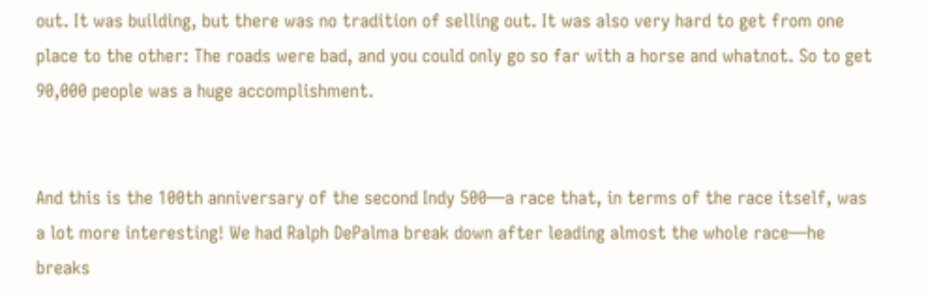out. It was building, but there was no tradition of selling out. It was also very hard to get from one place to the other: The roads were bad, and you could only go so far with a horse and whatnot. So to get 90,000 people was a huge accomplishment.


And this is the 100th anniversary of the second Indy 500—a race that, in terms of the race itself, was a lot more interesting! We had Ralph DePalma break down after leading almost the whole race—he breaks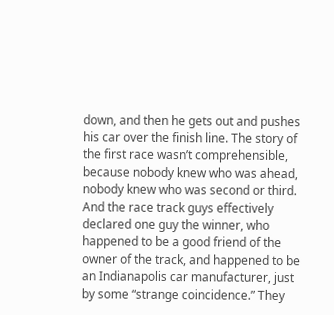down, and then he gets out and pushes his car over the finish line. The story of the first race wasn’t comprehensible, because nobody knew who was ahead, nobody knew who was second or third. And the race track guys effectively declared one guy the winner, who happened to be a good friend of the owner of the track, and happened to be an Indianapolis car manufacturer, just by some “strange coincidence.” They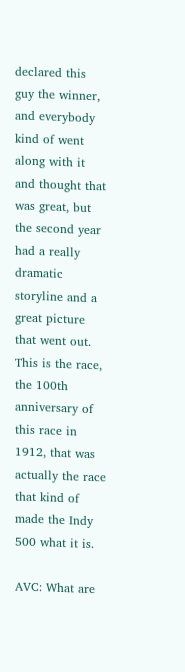declared this guy the winner, and everybody kind of went along with it and thought that was great, but the second year had a really dramatic storyline and a great picture that went out. This is the race, the 100th anniversary of this race in 1912, that was actually the race that kind of made the Indy 500 what it is.

AVC: What are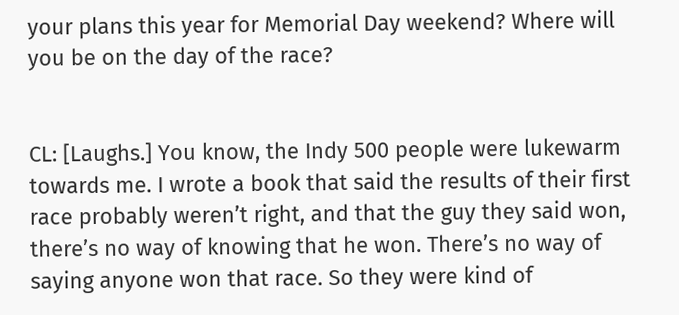your plans this year for Memorial Day weekend? Where will you be on the day of the race?


CL: [Laughs.] You know, the Indy 500 people were lukewarm towards me. I wrote a book that said the results of their first race probably weren’t right, and that the guy they said won, there’s no way of knowing that he won. There’s no way of saying anyone won that race. So they were kind of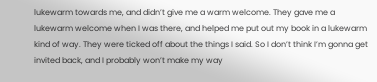lukewarm towards me, and didn’t give me a warm welcome. They gave me a lukewarm welcome when I was there, and helped me put out my book in a lukewarm kind of way. They were ticked off about the things I said. So I don’t think I’m gonna get invited back, and I probably won’t make my way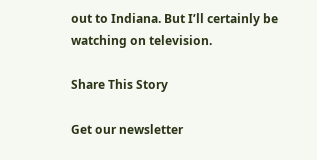out to Indiana. But I’ll certainly be watching on television.

Share This Story

Get our newsletter